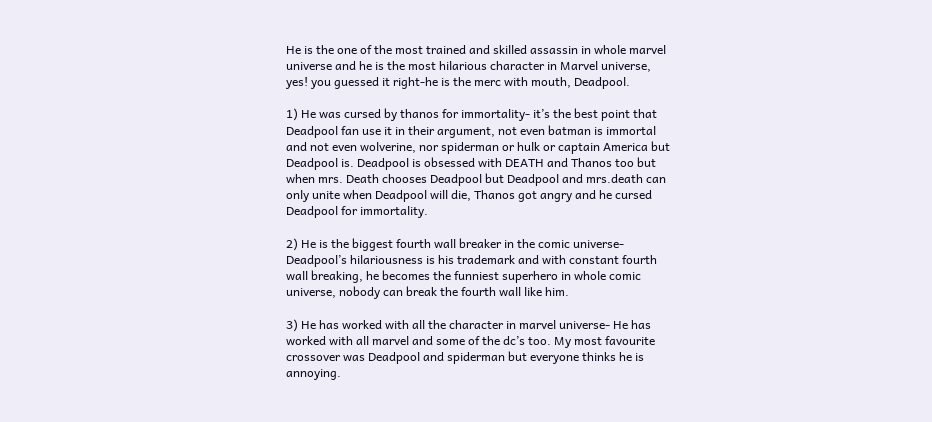He is the one of the most trained and skilled assassin in whole marvel universe and he is the most hilarious character in Marvel universe, yes! you guessed it right-he is the merc with mouth, Deadpool.

1) He was cursed by thanos for immortality- it’s the best point that Deadpool fan use it in their argument, not even batman is immortal and not even wolverine, nor spiderman or hulk or captain America but Deadpool is. Deadpool is obsessed with DEATH and Thanos too but when mrs. Death chooses Deadpool but Deadpool and mrs.death can only unite when Deadpool will die, Thanos got angry and he cursed Deadpool for immortality.

2) He is the biggest fourth wall breaker in the comic universe- Deadpool’s hilariousness is his trademark and with constant fourth wall breaking, he becomes the funniest superhero in whole comic universe, nobody can break the fourth wall like him.

3) He has worked with all the character in marvel universe- He has worked with all marvel and some of the dc’s too. My most favourite crossover was Deadpool and spiderman but everyone thinks he is annoying.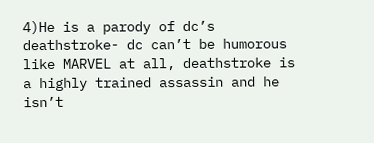4)He is a parody of dc’s deathstroke- dc can’t be humorous like MARVEL at all, deathstroke is a highly trained assassin and he isn’t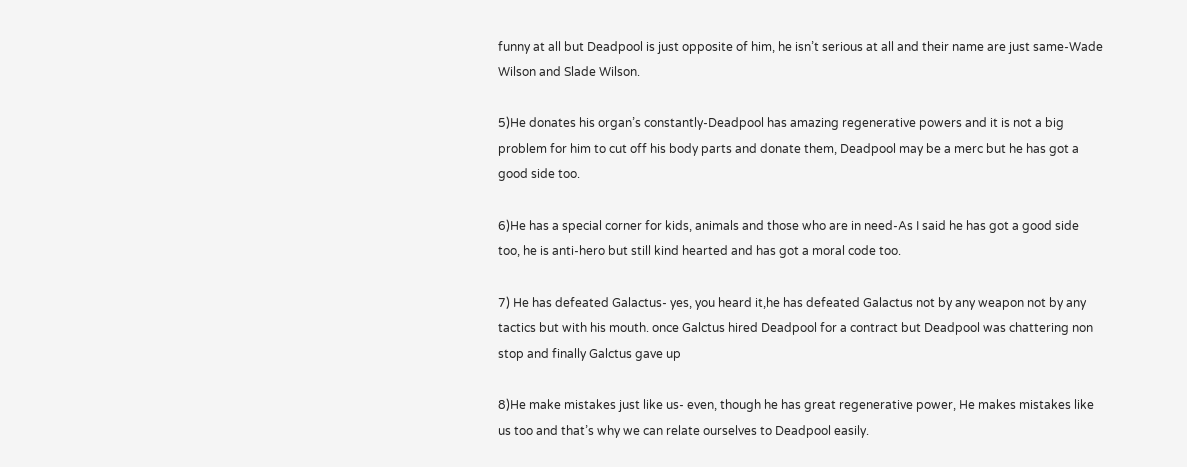funny at all but Deadpool is just opposite of him, he isn’t serious at all and their name are just same-Wade Wilson and Slade Wilson.

5)He donates his organ’s constantly-Deadpool has amazing regenerative powers and it is not a big problem for him to cut off his body parts and donate them, Deadpool may be a merc but he has got a good side too.

6)He has a special corner for kids, animals and those who are in need-As I said he has got a good side too, he is anti-hero but still kind hearted and has got a moral code too.

7) He has defeated Galactus- yes, you heard it,he has defeated Galactus not by any weapon not by any tactics but with his mouth. once Galctus hired Deadpool for a contract but Deadpool was chattering non stop and finally Galctus gave up

8)He make mistakes just like us- even, though he has great regenerative power, He makes mistakes like us too and that’s why we can relate ourselves to Deadpool easily.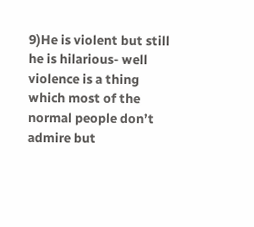9)He is violent but still he is hilarious- well violence is a thing which most of the normal people don’t admire but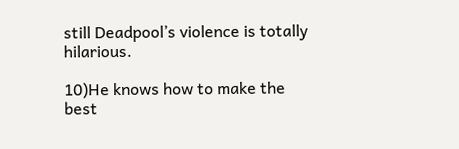still Deadpool’s violence is totally hilarious.

10)He knows how to make the best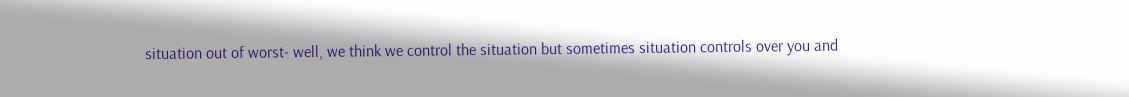situation out of worst- well, we think we control the situation but sometimes situation controls over you and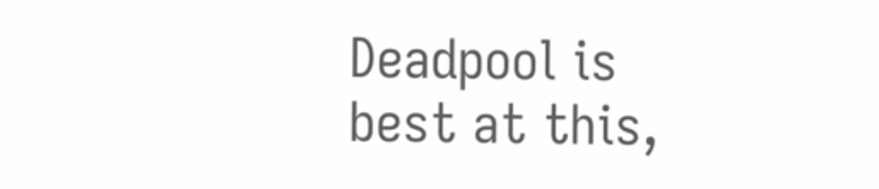Deadpool is best at this,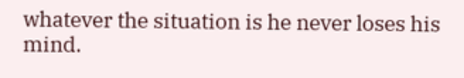whatever the situation is he never loses his mind.